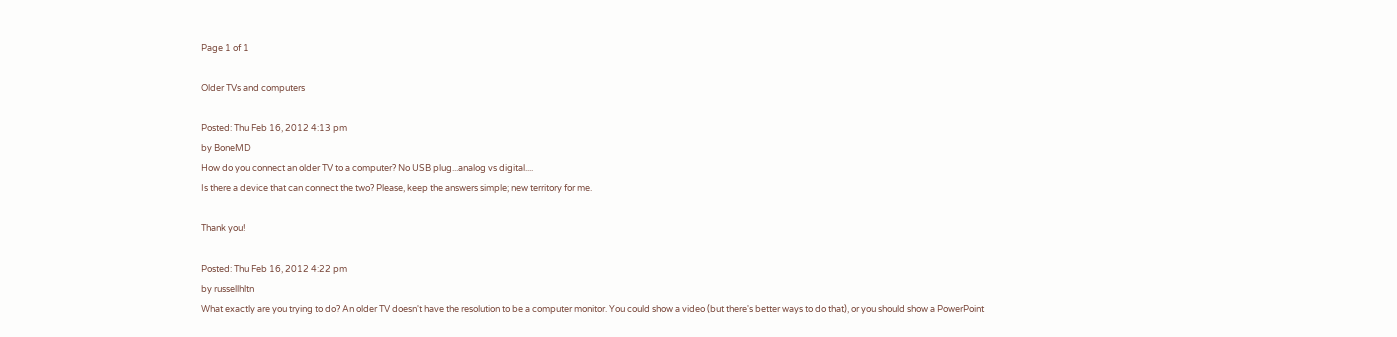Page 1 of 1

Older TVs and computers

Posted: Thu Feb 16, 2012 4:13 pm
by BoneMD
How do you connect an older TV to a computer? No USB plug...analog vs digital....
Is there a device that can connect the two? Please, keep the answers simple; new territory for me.

Thank you!

Posted: Thu Feb 16, 2012 4:22 pm
by russellhltn
What exactly are you trying to do? An older TV doesn't have the resolution to be a computer monitor. You could show a video (but there's better ways to do that), or you should show a PowerPoint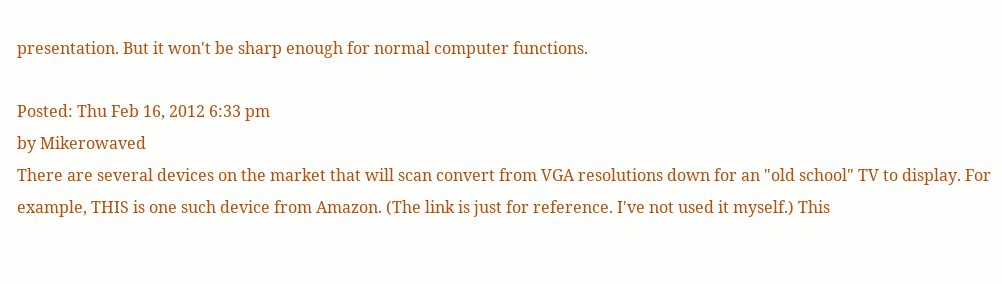presentation. But it won't be sharp enough for normal computer functions.

Posted: Thu Feb 16, 2012 6:33 pm
by Mikerowaved
There are several devices on the market that will scan convert from VGA resolutions down for an "old school" TV to display. For example, THIS is one such device from Amazon. (The link is just for reference. I've not used it myself.) This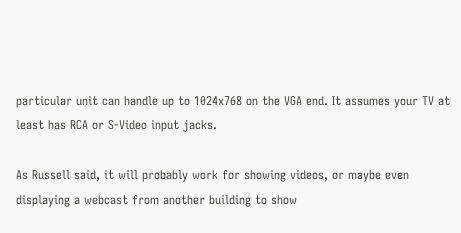particular unit can handle up to 1024x768 on the VGA end. It assumes your TV at least has RCA or S-Video input jacks.

As Russell said, it will probably work for showing videos, or maybe even displaying a webcast from another building to show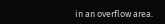in an overflow area.